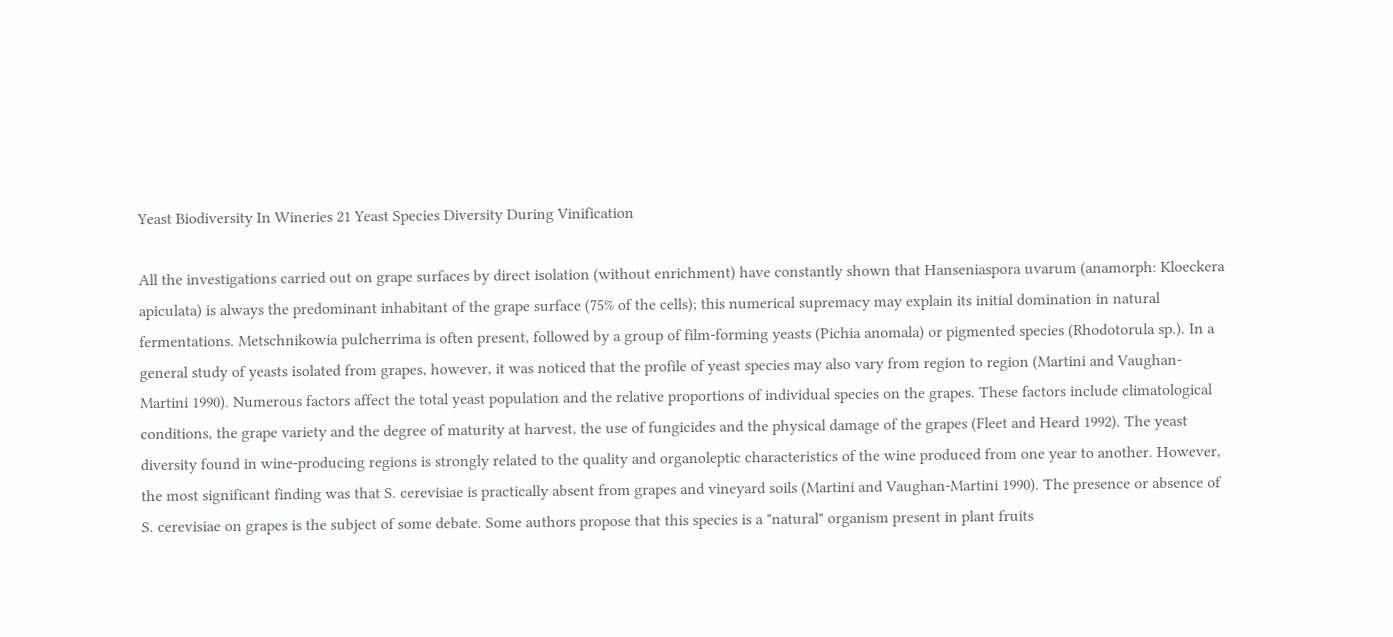Yeast Biodiversity In Wineries 21 Yeast Species Diversity During Vinification

All the investigations carried out on grape surfaces by direct isolation (without enrichment) have constantly shown that Hanseniaspora uvarum (anamorph: Kloeckera apiculata) is always the predominant inhabitant of the grape surface (75% of the cells); this numerical supremacy may explain its initial domination in natural fermentations. Metschnikowia pulcherrima is often present, followed by a group of film-forming yeasts (Pichia anomala) or pigmented species (Rhodotorula sp.). In a general study of yeasts isolated from grapes, however, it was noticed that the profile of yeast species may also vary from region to region (Martini and Vaughan-Martini 1990). Numerous factors affect the total yeast population and the relative proportions of individual species on the grapes. These factors include climatological conditions, the grape variety and the degree of maturity at harvest, the use of fungicides and the physical damage of the grapes (Fleet and Heard 1992). The yeast diversity found in wine-producing regions is strongly related to the quality and organoleptic characteristics of the wine produced from one year to another. However, the most significant finding was that S. cerevisiae is practically absent from grapes and vineyard soils (Martini and Vaughan-Martini 1990). The presence or absence of S. cerevisiae on grapes is the subject of some debate. Some authors propose that this species is a "natural" organism present in plant fruits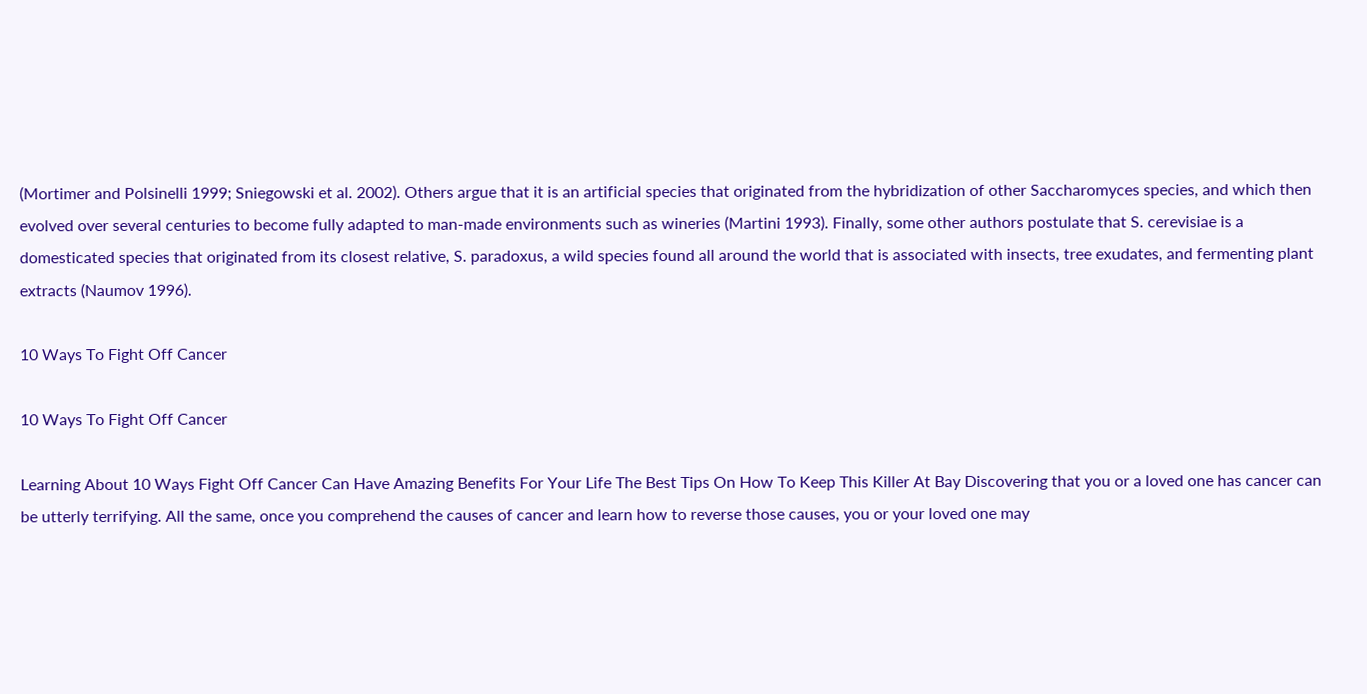(Mortimer and Polsinelli 1999; Sniegowski et al. 2002). Others argue that it is an artificial species that originated from the hybridization of other Saccharomyces species, and which then evolved over several centuries to become fully adapted to man-made environments such as wineries (Martini 1993). Finally, some other authors postulate that S. cerevisiae is a domesticated species that originated from its closest relative, S. paradoxus, a wild species found all around the world that is associated with insects, tree exudates, and fermenting plant extracts (Naumov 1996).

10 Ways To Fight Off Cancer

10 Ways To Fight Off Cancer

Learning About 10 Ways Fight Off Cancer Can Have Amazing Benefits For Your Life The Best Tips On How To Keep This Killer At Bay Discovering that you or a loved one has cancer can be utterly terrifying. All the same, once you comprehend the causes of cancer and learn how to reverse those causes, you or your loved one may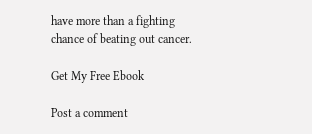have more than a fighting chance of beating out cancer.

Get My Free Ebook

Post a comment